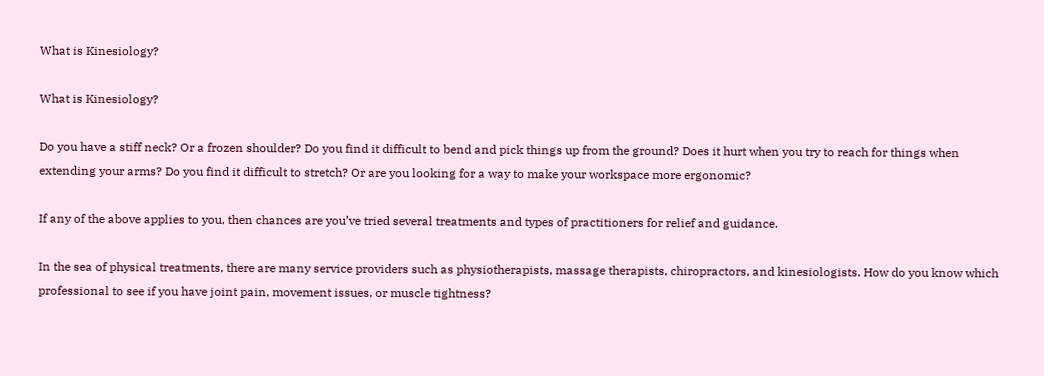What is Kinesiology?

What is Kinesiology?

Do you have a stiff neck? Or a frozen shoulder? Do you find it difficult to bend and pick things up from the ground? Does it hurt when you try to reach for things when extending your arms? Do you find it difficult to stretch? Or are you looking for a way to make your workspace more ergonomic?

If any of the above applies to you, then chances are you’ve tried several treatments and types of practitioners for relief and guidance.

In the sea of physical treatments, there are many service providers such as physiotherapists, massage therapists, chiropractors, and kinesiologists. How do you know which professional to see if you have joint pain, movement issues, or muscle tightness?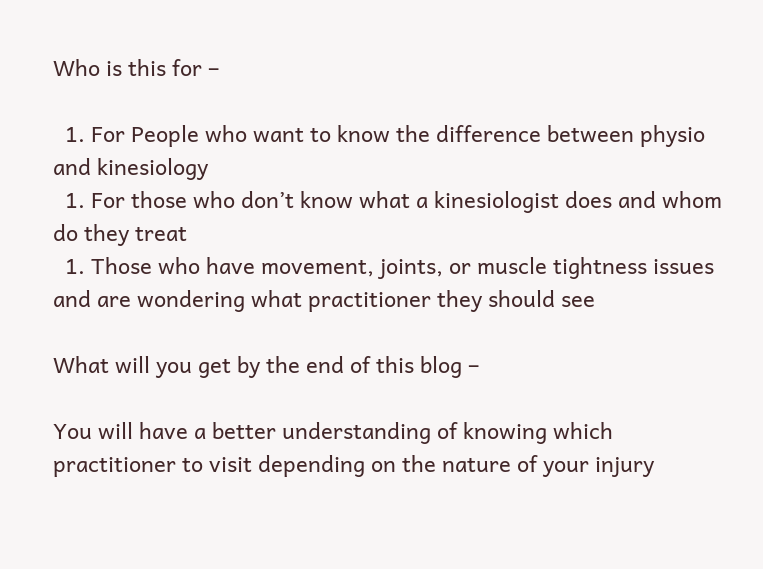Who is this for –

  1. For People who want to know the difference between physio and kinesiology
  1. For those who don’t know what a kinesiologist does and whom do they treat
  1. Those who have movement, joints, or muscle tightness issues and are wondering what practitioner they should see

What will you get by the end of this blog –

You will have a better understanding of knowing which practitioner to visit depending on the nature of your injury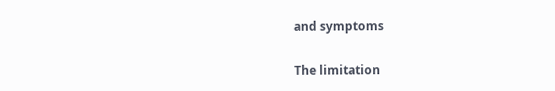and symptoms

The limitation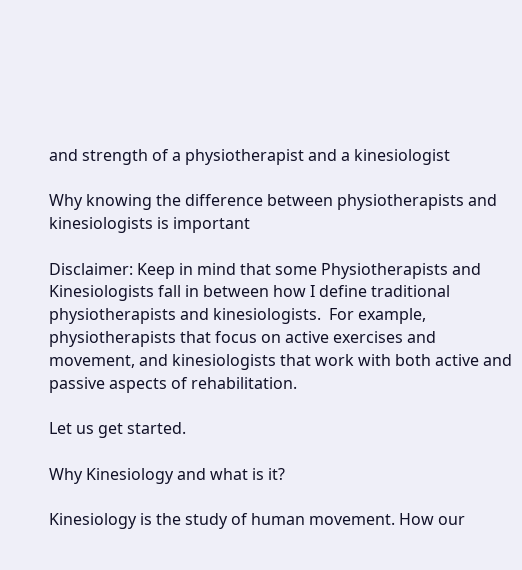and strength of a physiotherapist and a kinesiologist

Why knowing the difference between physiotherapists and kinesiologists is important

Disclaimer: Keep in mind that some Physiotherapists and Kinesiologists fall in between how I define traditional physiotherapists and kinesiologists.  For example, physiotherapists that focus on active exercises and movement, and kinesiologists that work with both active and passive aspects of rehabilitation.

Let us get started.

Why Kinesiology and what is it?

Kinesiology is the study of human movement. How our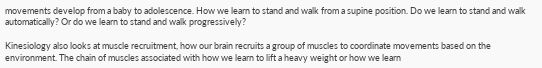movements develop from a baby to adolescence. How we learn to stand and walk from a supine position. Do we learn to stand and walk automatically? Or do we learn to stand and walk progressively?

Kinesiology also looks at muscle recruitment, how our brain recruits a group of muscles to coordinate movements based on the environment. The chain of muscles associated with how we learn to lift a heavy weight or how we learn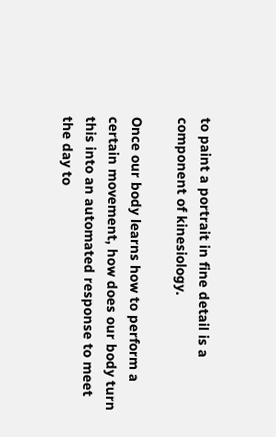to paint a portrait in fine detail is a component of kinesiology.

Once our body learns how to perform a certain movement, how does our body turn this into an automated response to meet the day to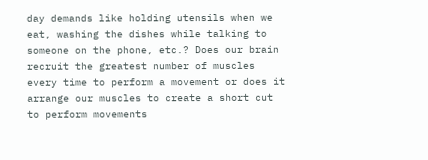day demands like holding utensils when we eat, washing the dishes while talking to someone on the phone, etc.? Does our brain recruit the greatest number of muscles every time to perform a movement or does it arrange our muscles to create a short cut to perform movements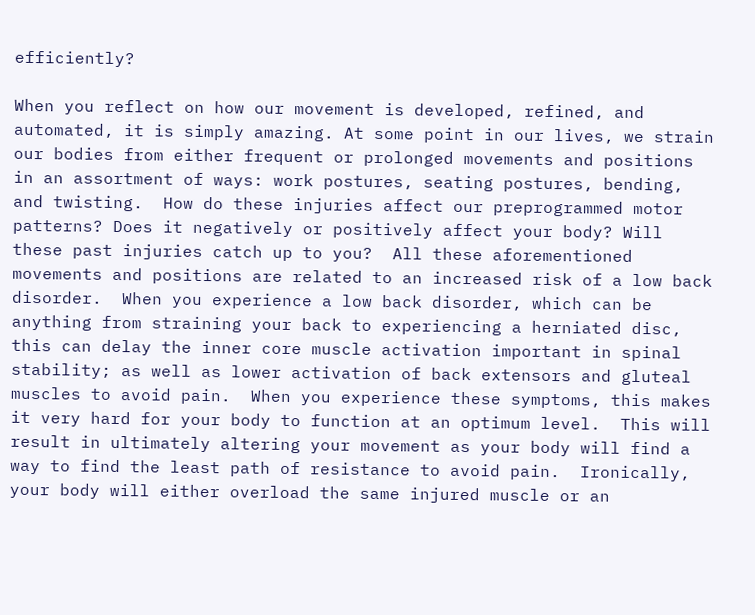efficiently?

When you reflect on how our movement is developed, refined, and automated, it is simply amazing. At some point in our lives, we strain our bodies from either frequent or prolonged movements and positions in an assortment of ways: work postures, seating postures, bending, and twisting.  How do these injuries affect our preprogrammed motor patterns? Does it negatively or positively affect your body? Will these past injuries catch up to you?  All these aforementioned movements and positions are related to an increased risk of a low back disorder.  When you experience a low back disorder, which can be anything from straining your back to experiencing a herniated disc, this can delay the inner core muscle activation important in spinal stability; as well as lower activation of back extensors and gluteal muscles to avoid pain.  When you experience these symptoms, this makes it very hard for your body to function at an optimum level.  This will result in ultimately altering your movement as your body will find a way to find the least path of resistance to avoid pain.  Ironically, your body will either overload the same injured muscle or an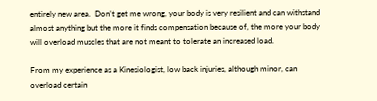entirely new area.  Don’t get me wrong, your body is very resilient and can withstand almost anything but the more it finds compensation because of, the more your body will overload muscles that are not meant to tolerate an increased load.

From my experience as a Kinesiologist, low back injuries, although minor, can overload certain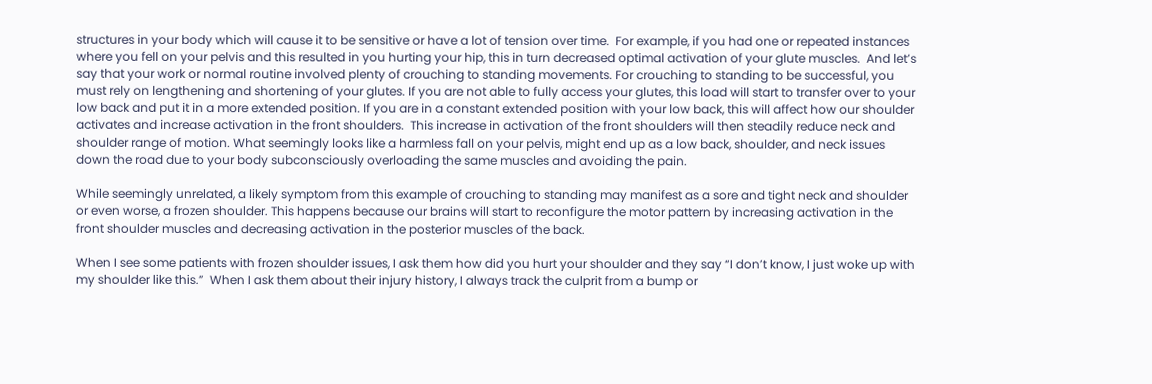structures in your body which will cause it to be sensitive or have a lot of tension over time.  For example, if you had one or repeated instances where you fell on your pelvis and this resulted in you hurting your hip, this in turn decreased optimal activation of your glute muscles.  And let’s say that your work or normal routine involved plenty of crouching to standing movements. For crouching to standing to be successful, you must rely on lengthening and shortening of your glutes. If you are not able to fully access your glutes, this load will start to transfer over to your low back and put it in a more extended position. If you are in a constant extended position with your low back, this will affect how our shoulder activates and increase activation in the front shoulders.  This increase in activation of the front shoulders will then steadily reduce neck and shoulder range of motion. What seemingly looks like a harmless fall on your pelvis, might end up as a low back, shoulder, and neck issues down the road due to your body subconsciously overloading the same muscles and avoiding the pain.

While seemingly unrelated, a likely symptom from this example of crouching to standing may manifest as a sore and tight neck and shoulder or even worse, a frozen shoulder. This happens because our brains will start to reconfigure the motor pattern by increasing activation in the front shoulder muscles and decreasing activation in the posterior muscles of the back.

When I see some patients with frozen shoulder issues, I ask them how did you hurt your shoulder and they say “I don’t know, I just woke up with my shoulder like this.”  When I ask them about their injury history, I always track the culprit from a bump or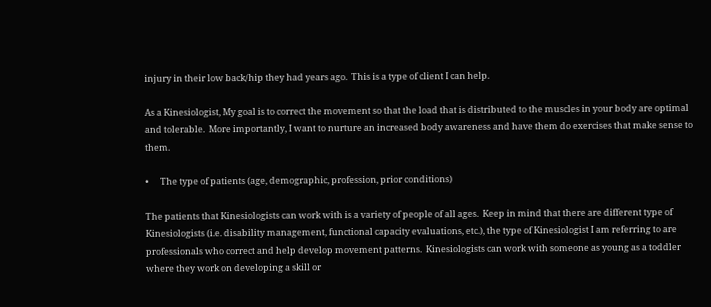injury in their low back/hip they had years ago.  This is a type of client I can help.

As a Kinesiologist, My goal is to correct the movement so that the load that is distributed to the muscles in your body are optimal and tolerable.  More importantly, I want to nurture an increased body awareness and have them do exercises that make sense to them.

•      The type of patients (age, demographic, profession, prior conditions)

The patients that Kinesiologists can work with is a variety of people of all ages.  Keep in mind that there are different type of Kinesiologists (i.e. disability management, functional capacity evaluations, etc.), the type of Kinesiologist I am referring to are professionals who correct and help develop movement patterns.  Kinesiologists can work with someone as young as a toddler where they work on developing a skill or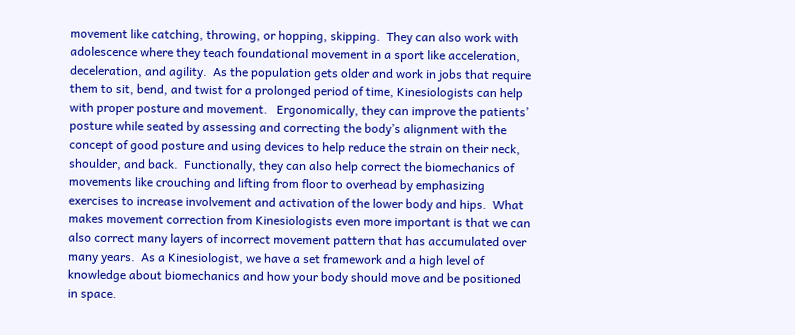movement like catching, throwing, or hopping, skipping.  They can also work with adolescence where they teach foundational movement in a sport like acceleration, deceleration, and agility.  As the population gets older and work in jobs that require them to sit, bend, and twist for a prolonged period of time, Kinesiologists can help with proper posture and movement.   Ergonomically, they can improve the patients’ posture while seated by assessing and correcting the body’s alignment with the concept of good posture and using devices to help reduce the strain on their neck, shoulder, and back.  Functionally, they can also help correct the biomechanics of movements like crouching and lifting from floor to overhead by emphasizing exercises to increase involvement and activation of the lower body and hips.  What makes movement correction from Kinesiologists even more important is that we can also correct many layers of incorrect movement pattern that has accumulated over many years.  As a Kinesiologist, we have a set framework and a high level of knowledge about biomechanics and how your body should move and be positioned in space.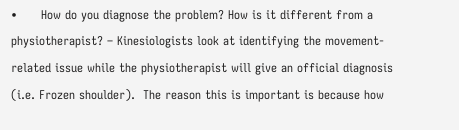•      How do you diagnose the problem? How is it different from a physiotherapist? – Kinesiologists look at identifying the movement-related issue while the physiotherapist will give an official diagnosis (i.e. Frozen shoulder).  The reason this is important is because how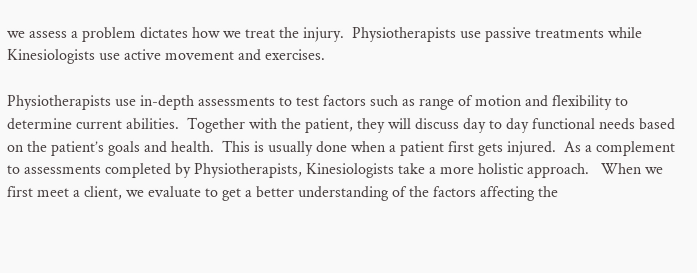we assess a problem dictates how we treat the injury.  Physiotherapists use passive treatments while Kinesiologists use active movement and exercises.

Physiotherapists use in-depth assessments to test factors such as range of motion and flexibility to determine current abilities.  Together with the patient, they will discuss day to day functional needs based on the patient’s goals and health.  This is usually done when a patient first gets injured.  As a complement to assessments completed by Physiotherapists, Kinesiologists take a more holistic approach.   When we first meet a client, we evaluate to get a better understanding of the factors affecting the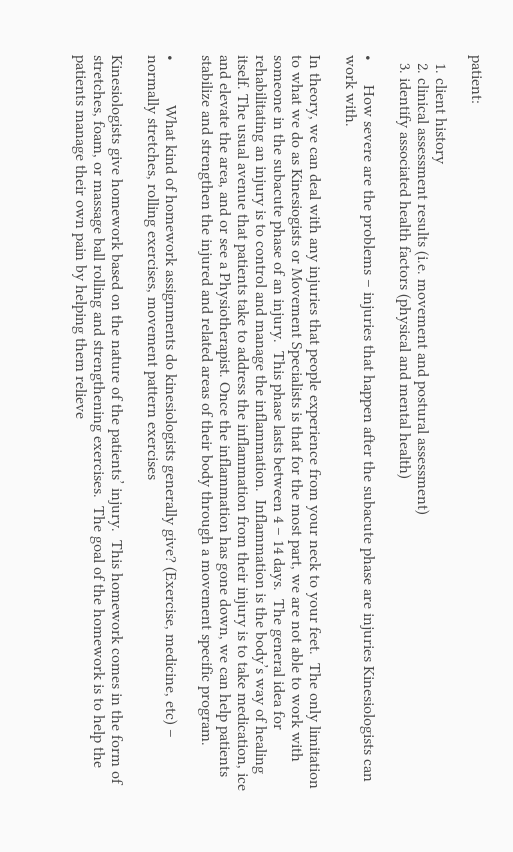patient:

  1. client history
  2. clinical assessment results (i.e. movement and postural assessment)
  3. identify associated health factors (physical and mental health)

•      How severe are the problems – injuries that happen after the subacute phase are injuries Kinesiologists can work with.

In theory, we can deal with any injuries that people experience from your neck to your feet.  The only limitation to what we do as Kinesiogists or Movement Specialists is that for the most part, we are not able to work with someone in the subacute phase of an injury.  This phase lasts between 4 – 14 days.  The general idea for rehabilitating an injury is to control and manage the inflammation.  Inflammation is the body’s way of healing itself. The usual avenue that patients take to address the inflammation from their injury is to take medication, ice and elevate the area, and or see a Physiotherapist. Once the inflammation has gone down, we can help patients stabilize and strengthen the injured and related areas of their body through a movement specific program.

•           What kind of homework assignments do kinesiologists generally give? (Exercise, medicine, etc) – normally stretches, rolling exercises, movement pattern exercises

Kinesiologists give homework based on the nature of the patients’ injury.  This homework comes in the form of stretches, foam, or massage ball rolling and strengthening exercises.  The goal of the homework is to help the patients manage their own pain by helping them relieve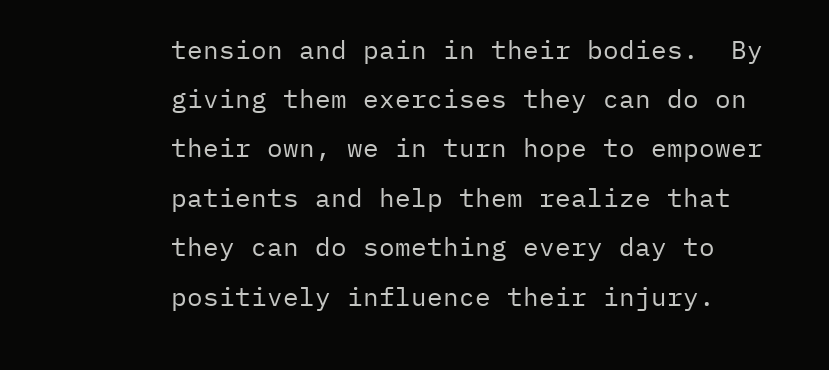tension and pain in their bodies.  By giving them exercises they can do on their own, we in turn hope to empower patients and help them realize that they can do something every day to positively influence their injury.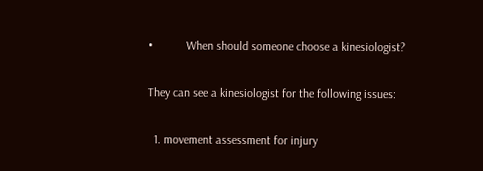•           When should someone choose a kinesiologist?

They can see a kinesiologist for the following issues:

  1. movement assessment for injury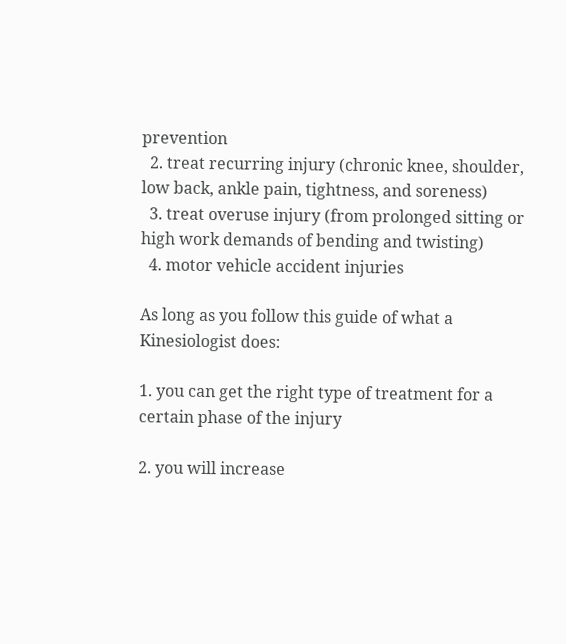prevention
  2. treat recurring injury (chronic knee, shoulder, low back, ankle pain, tightness, and soreness)
  3. treat overuse injury (from prolonged sitting or high work demands of bending and twisting)
  4. motor vehicle accident injuries

As long as you follow this guide of what a Kinesiologist does:

1. you can get the right type of treatment for a certain phase of the injury

2. you will increase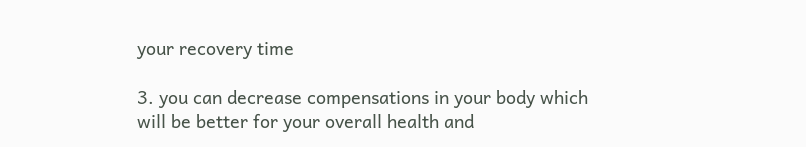your recovery time

3. you can decrease compensations in your body which will be better for your overall health and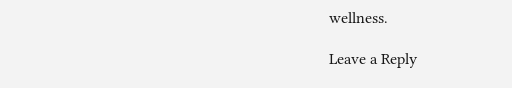wellness.

Leave a Reply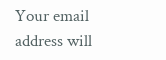Your email address will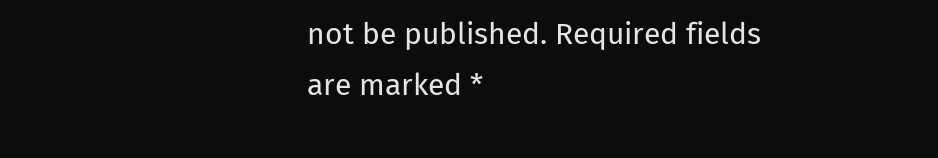not be published. Required fields are marked *